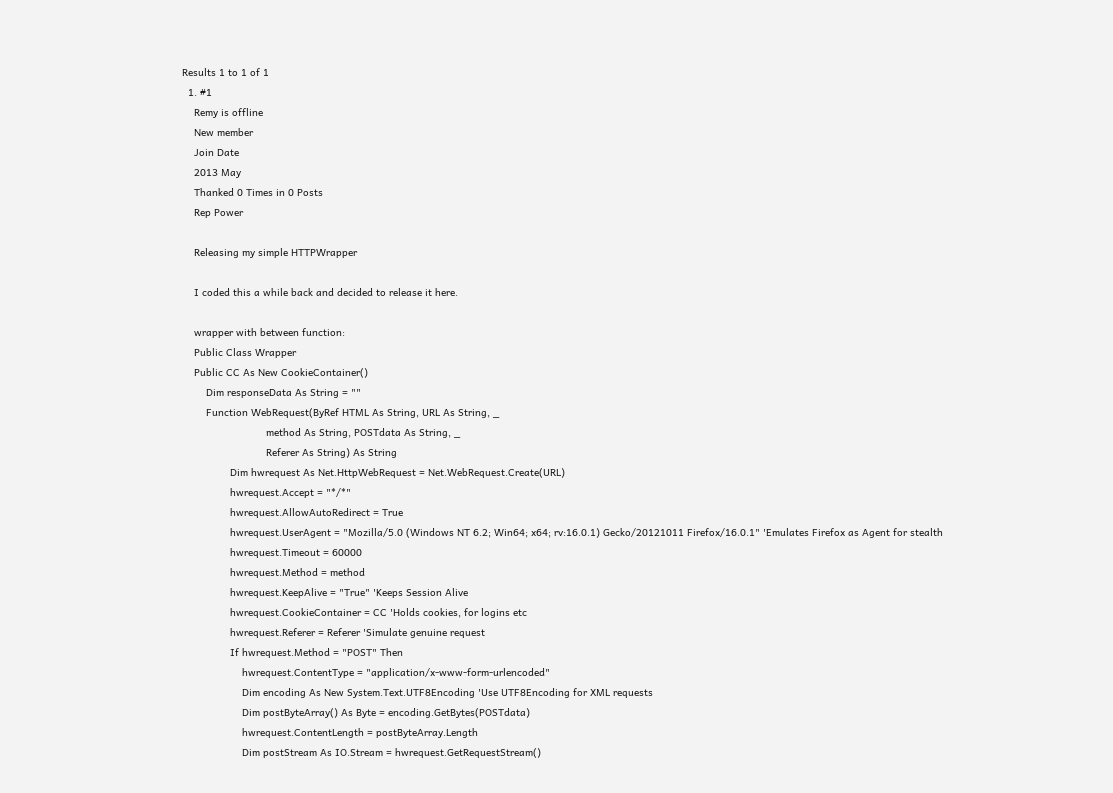Results 1 to 1 of 1
  1. #1
    Remy is offline
    New member
    Join Date
    2013 May
    Thanked 0 Times in 0 Posts
    Rep Power

    Releasing my simple HTTPWrapper

    I coded this a while back and decided to release it here.

    wrapper with between function:
    Public Class Wrapper
    Public CC As New CookieContainer()
        Dim responseData As String = ""
        Function WebRequest(ByRef HTML As String, URL As String, _
                            method As String, POSTdata As String, _
                            Referer As String) As String
                Dim hwrequest As Net.HttpWebRequest = Net.WebRequest.Create(URL)
                hwrequest.Accept = "*/*"
                hwrequest.AllowAutoRedirect = True
                hwrequest.UserAgent = "Mozilla/5.0 (Windows NT 6.2; Win64; x64; rv:16.0.1) Gecko/20121011 Firefox/16.0.1" 'Emulates Firefox as Agent for stealth
                hwrequest.Timeout = 60000
                hwrequest.Method = method
                hwrequest.KeepAlive = "True" 'Keeps Session Alive
                hwrequest.CookieContainer = CC 'Holds cookies, for logins etc
                hwrequest.Referer = Referer 'Simulate genuine request
                If hwrequest.Method = "POST" Then
                    hwrequest.ContentType = "application/x-www-form-urlencoded"
                    Dim encoding As New System.Text.UTF8Encoding 'Use UTF8Encoding for XML requests
                    Dim postByteArray() As Byte = encoding.GetBytes(POSTdata)
                    hwrequest.ContentLength = postByteArray.Length
                    Dim postStream As IO.Stream = hwrequest.GetRequestStream()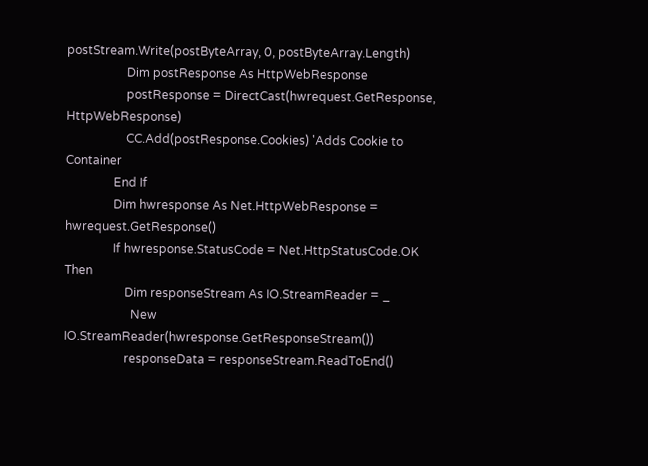postStream.Write(postByteArray, 0, postByteArray.Length)
                    Dim postResponse As HttpWebResponse
                    postResponse = DirectCast(hwrequest.GetResponse, HttpWebResponse)
                    CC.Add(postResponse.Cookies) 'Adds Cookie to Container
                End If
                Dim hwresponse As Net.HttpWebResponse = hwrequest.GetResponse()
                If hwresponse.StatusCode = Net.HttpStatusCode.OK Then
                    Dim responseStream As IO.StreamReader = _
                      New IO.StreamReader(hwresponse.GetResponseStream())
                    responseData = responseStream.ReadToEnd()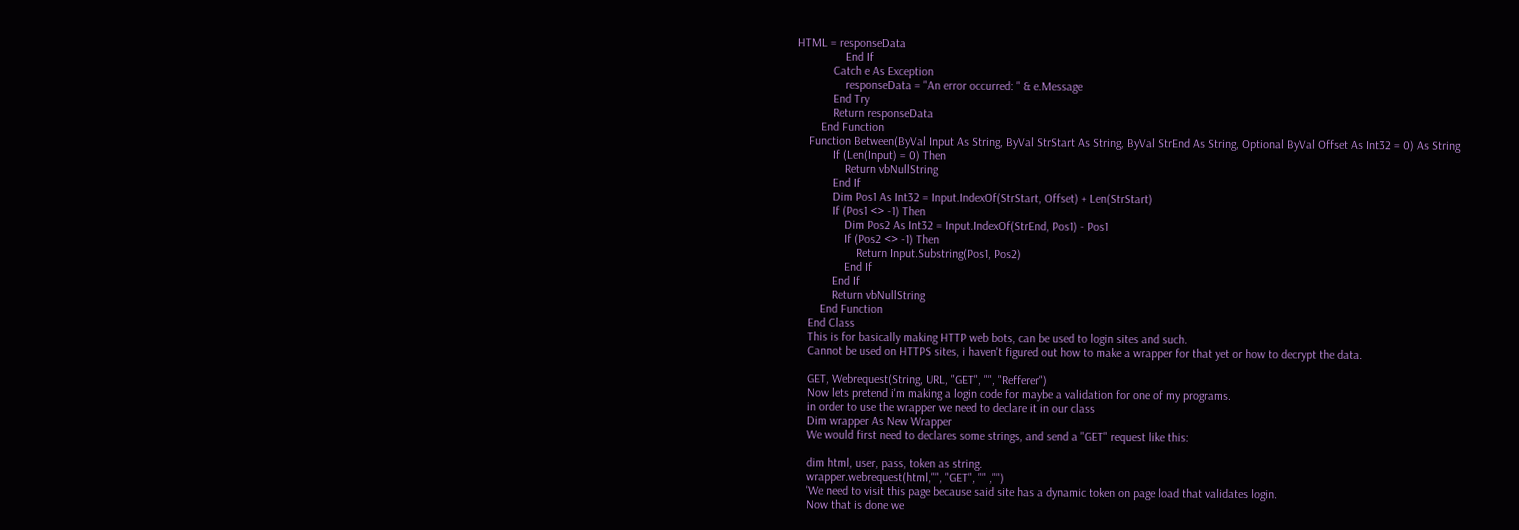HTML = responseData
                End If
            Catch e As Exception
                responseData = "An error occurred: " & e.Message
            End Try
            Return responseData
        End Function
    Function Between(ByVal Input As String, ByVal StrStart As String, ByVal StrEnd As String, Optional ByVal Offset As Int32 = 0) As String
            If (Len(Input) = 0) Then
                Return vbNullString
            End If
            Dim Pos1 As Int32 = Input.IndexOf(StrStart, Offset) + Len(StrStart)
            If (Pos1 <> -1) Then
                Dim Pos2 As Int32 = Input.IndexOf(StrEnd, Pos1) - Pos1
                If (Pos2 <> -1) Then
                    Return Input.Substring(Pos1, Pos2)
                End If
            End If
            Return vbNullString
        End Function
    End Class
    This is for basically making HTTP web bots, can be used to login sites and such.
    Cannot be used on HTTPS sites, i haven't figured out how to make a wrapper for that yet or how to decrypt the data.

    GET, Webrequest(String, URL, "GET", "", "Refferer")
    Now lets pretend i'm making a login code for maybe a validation for one of my programs.
    in order to use the wrapper we need to declare it in our class
    Dim wrapper As New Wrapper
    We would first need to declares some strings, and send a "GET" request like this:

    dim html, user, pass, token as string.
    wrapper.webrequest(html,"", "GET", "" ,"")
    'We need to visit this page because said site has a dynamic token on page load that validates login.
    Now that is done we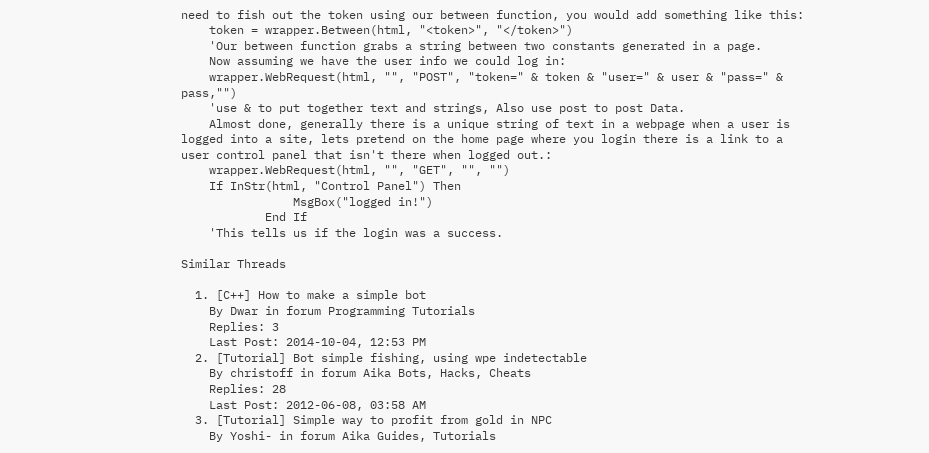need to fish out the token using our between function, you would add something like this:
    token = wrapper.Between(html, "<token>", "</token>")
    'Our between function grabs a string between two constants generated in a page.
    Now assuming we have the user info we could log in:
    wrapper.WebRequest(html, "", "POST", "token=" & token & "user=" & user & "pass=" & pass,"")
    'use & to put together text and strings, Also use post to post Data.
    Almost done, generally there is a unique string of text in a webpage when a user is logged into a site, lets pretend on the home page where you login there is a link to a user control panel that isn't there when logged out.:
    wrapper.WebRequest(html, "", "GET", "", "")
    If InStr(html, "Control Panel") Then
                MsgBox("logged in!")
            End If
    'This tells us if the login was a success.

Similar Threads

  1. [C++] How to make a simple bot
    By Dwar in forum Programming Tutorials
    Replies: 3
    Last Post: 2014-10-04, 12:53 PM
  2. [Tutorial] Bot simple fishing, using wpe indetectable
    By christoff in forum Aika Bots, Hacks, Cheats
    Replies: 28
    Last Post: 2012-06-08, 03:58 AM
  3. [Tutorial] Simple way to profit from gold in NPC
    By Yoshi- in forum Aika Guides, Tutorials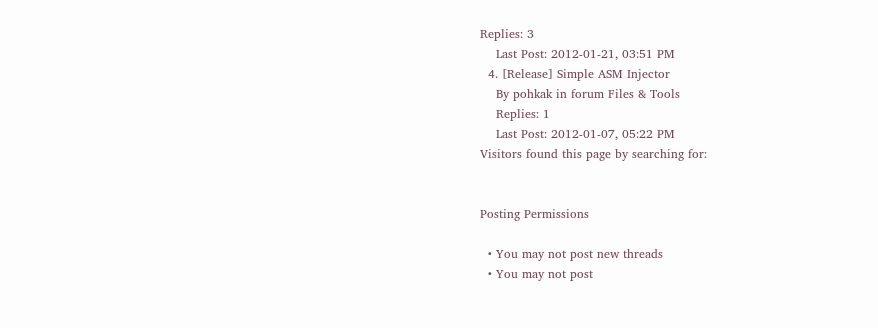Replies: 3
    Last Post: 2012-01-21, 03:51 PM
  4. [Release] Simple ASM Injector
    By pohkak in forum Files & Tools
    Replies: 1
    Last Post: 2012-01-07, 05:22 PM
Visitors found this page by searching for:


Posting Permissions

  • You may not post new threads
  • You may not post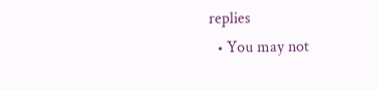replies
  • You may not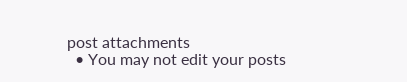post attachments
  • You may not edit your posts